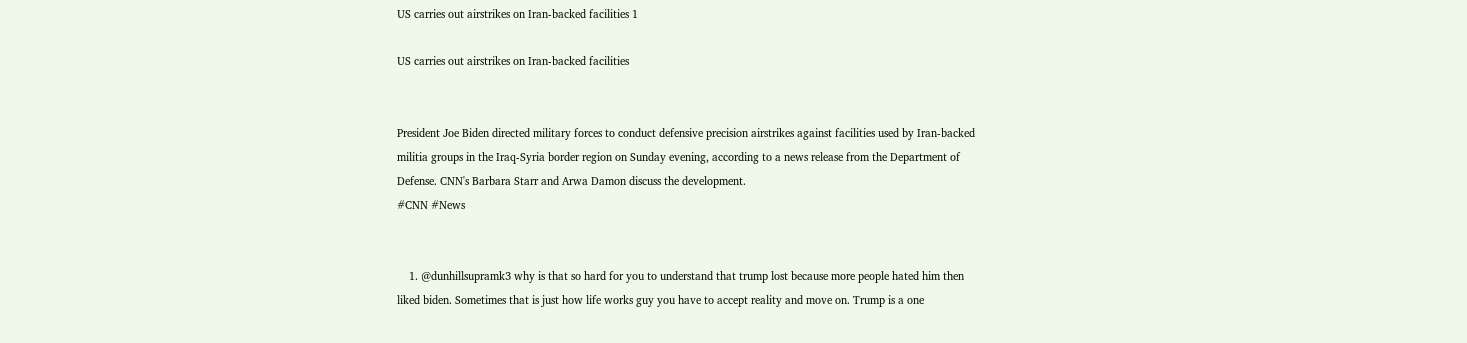US carries out airstrikes on Iran-backed facilities 1

US carries out airstrikes on Iran-backed facilities


President Joe Biden directed military forces to conduct defensive precision airstrikes against facilities used by Iran-backed militia groups in the Iraq-Syria border region on Sunday evening, according to a news release from the Department of Defense. CNN's Barbara Starr and Arwa Damon discuss the development.
#CNN #News


    1. @dunhillsupramk3 why is that so hard for you to understand that trump lost because more people hated him then liked biden. Sometimes that is just how life works guy you have to accept reality and move on. Trump is a one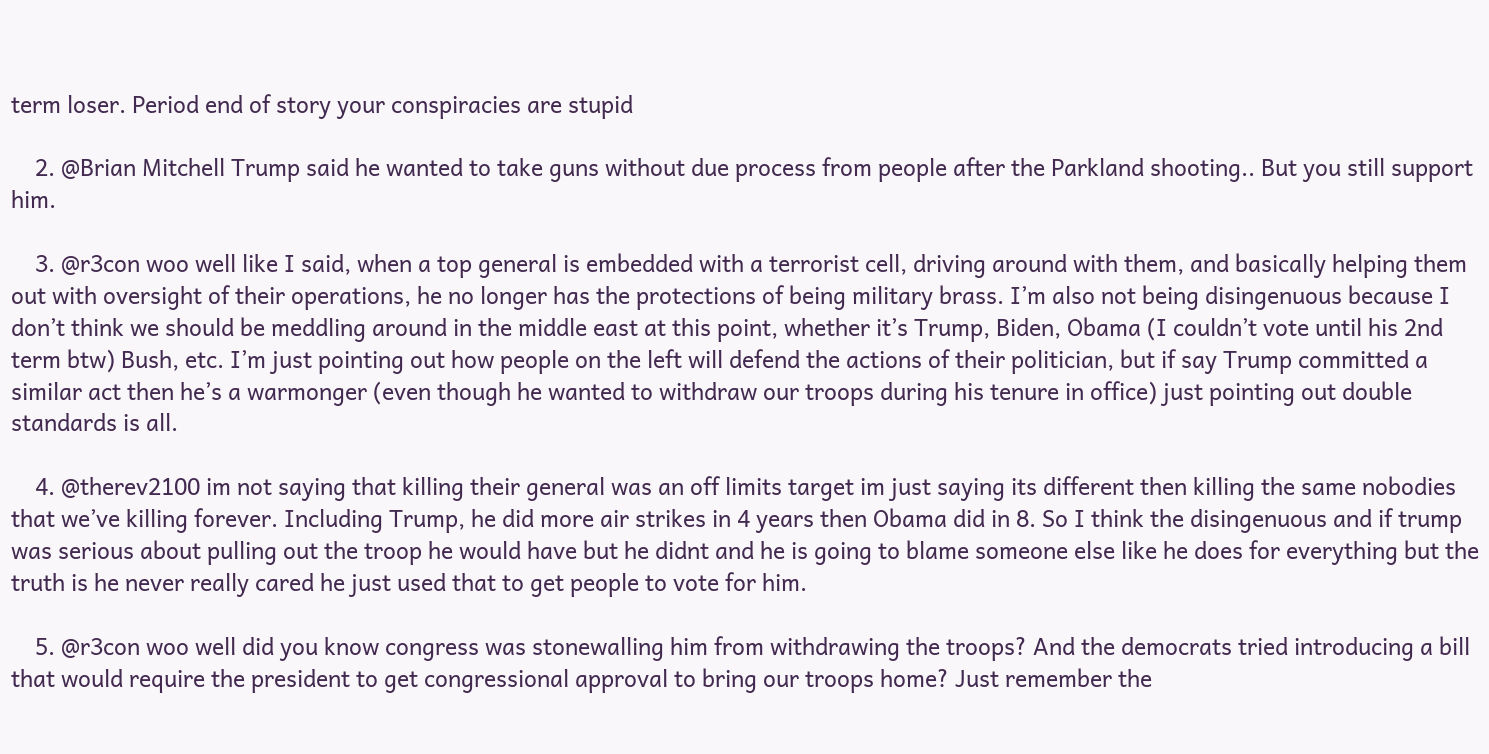term loser. Period end of story your conspiracies are stupid

    2. @Brian Mitchell Trump said he wanted to take guns without due process from people after the Parkland shooting.. But you still support him.

    3. @r3con woo well like I said, when a top general is embedded with a terrorist cell, driving around with them, and basically helping them out with oversight of their operations, he no longer has the protections of being military brass. I’m also not being disingenuous because I don’t think we should be meddling around in the middle east at this point, whether it’s Trump, Biden, Obama (I couldn’t vote until his 2nd term btw) Bush, etc. I’m just pointing out how people on the left will defend the actions of their politician, but if say Trump committed a similar act then he’s a warmonger (even though he wanted to withdraw our troops during his tenure in office) just pointing out double standards is all.

    4. @therev2100 im not saying that killing their general was an off limits target im just saying its different then killing the same nobodies that we’ve killing forever. Including Trump, he did more air strikes in 4 years then Obama did in 8. So I think the disingenuous and if trump was serious about pulling out the troop he would have but he didnt and he is going to blame someone else like he does for everything but the truth is he never really cared he just used that to get people to vote for him.

    5. @r3con woo well did you know congress was stonewalling him from withdrawing the troops? And the democrats tried introducing a bill that would require the president to get congressional approval to bring our troops home? Just remember the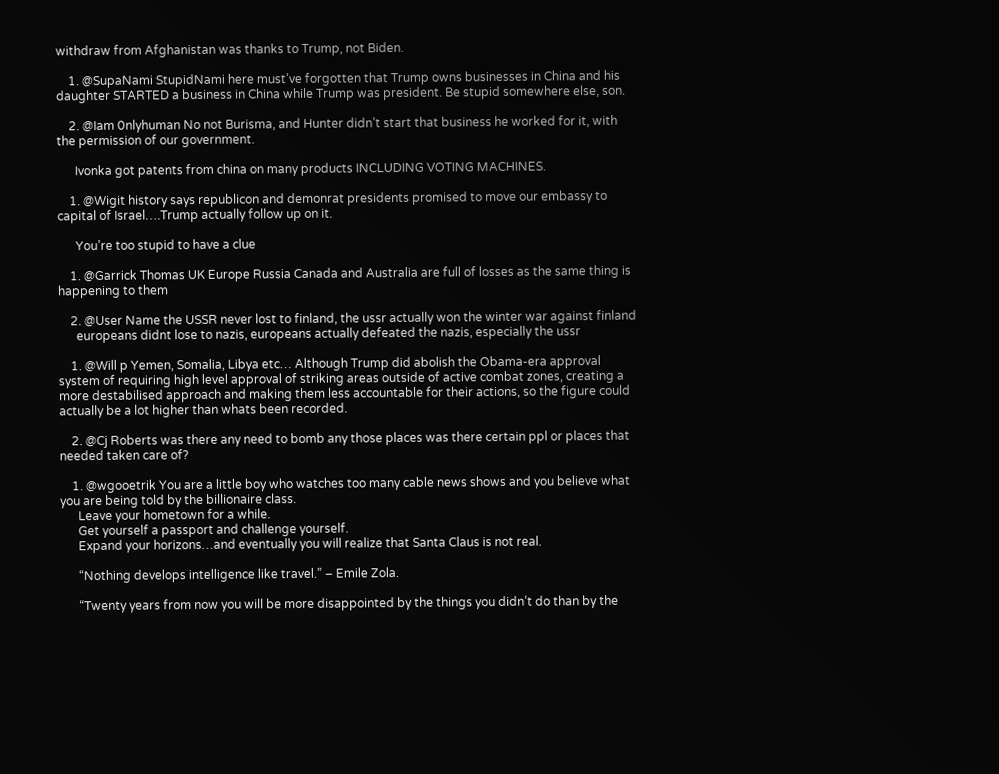withdraw from Afghanistan was thanks to Trump, not Biden.

    1. @SupaNami StupidNami here must’ve forgotten that Trump owns businesses in China and his daughter STARTED a business in China while Trump was president. Be stupid somewhere else, son.

    2. @Iam 0nlyhuman No not Burisma, and Hunter didn’t start that business he worked for it, with the permission of our government.

      Ivonka got patents from china on many products INCLUDING VOTING MACHINES.

    1. @Wigit history says republicon and demonrat presidents promised to move our embassy to capital of Israel….Trump actually follow up on it.

      You’re too stupid to have a clue

    1. @Garrick Thomas UK Europe Russia Canada and Australia are full of losses as the same thing is happening to them

    2. @User Name the USSR never lost to finland, the ussr actually won the winter war against finland
      europeans didnt lose to nazis, europeans actually defeated the nazis, especially the ussr

    1. @Will p Yemen, Somalia, Libya etc… Although Trump did abolish the Obama-era approval system of requiring high level approval of striking areas outside of active combat zones, creating a more destabilised approach and making them less accountable for their actions, so the figure could actually be a lot higher than whats been recorded.

    2. @Cj Roberts was there any need to bomb any those places was there certain ppl or places that needed taken care of?

    1. @wgooetrik You are a little boy who watches too many cable news shows and you believe what you are being told by the billionaire class.
      Leave your hometown for a while.
      Get yourself a passport and challenge yourself.
      Expand your horizons…and eventually you will realize that Santa Claus is not real.

      “Nothing develops intelligence like travel.” – Emile Zola.

      “Twenty years from now you will be more disappointed by the things you didn’t do than by the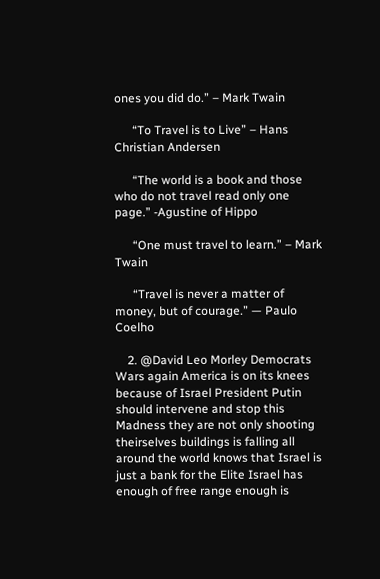ones you did do.” – Mark Twain

      “To Travel is to Live” – Hans Christian Andersen

      “The world is a book and those who do not travel read only one page.” -Agustine of Hippo

      “One must travel to learn.” – Mark Twain

      “Travel is never a matter of money, but of courage.” — Paulo Coelho

    2. @David Leo Morley Democrats Wars again America is on its knees because of Israel President Putin should intervene and stop this Madness they are not only shooting theirselves buildings is falling all around the world knows that Israel is just a bank for the Elite Israel has enough of free range enough is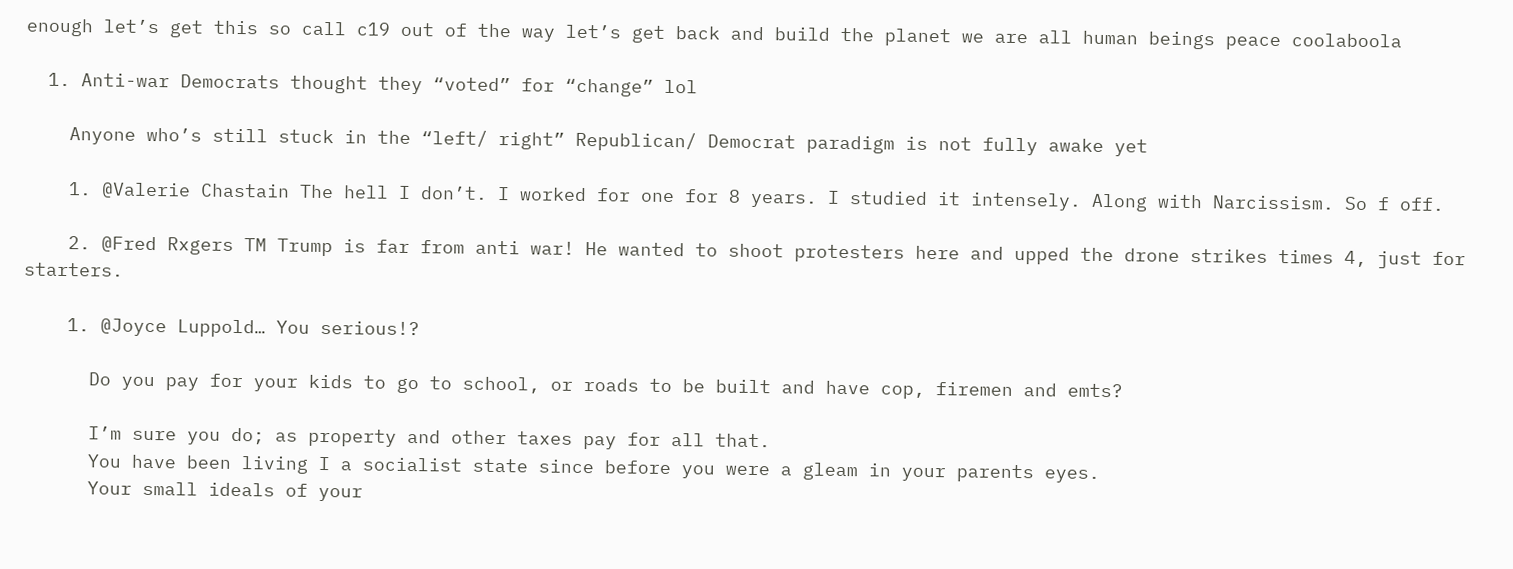enough let’s get this so call c19 out of the way let’s get back and build the planet we are all human beings peace coolaboola

  1. Anti-war Democrats thought they “voted” for “change” lol

    Anyone who’s still stuck in the “left/ right” Republican/ Democrat paradigm is not fully awake yet

    1. @Valerie Chastain The hell I don’t. I worked for one for 8 years. I studied it intensely. Along with Narcissism. So f off.

    2. @Fred Rxgers TM Trump is far from anti war! He wanted to shoot protesters here and upped the drone strikes times 4, just for starters.

    1. @Joyce Luppold… You serious!?

      Do you pay for your kids to go to school, or roads to be built and have cop, firemen and emts?

      I’m sure you do; as property and other taxes pay for all that.
      You have been living I a socialist state since before you were a gleam in your parents eyes.
      Your small ideals of your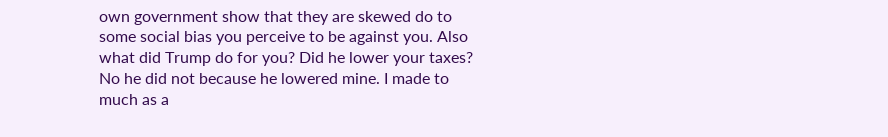own government show that they are skewed do to some social bias you perceive to be against you. Also what did Trump do for you? Did he lower your taxes? No he did not because he lowered mine. I made to much as a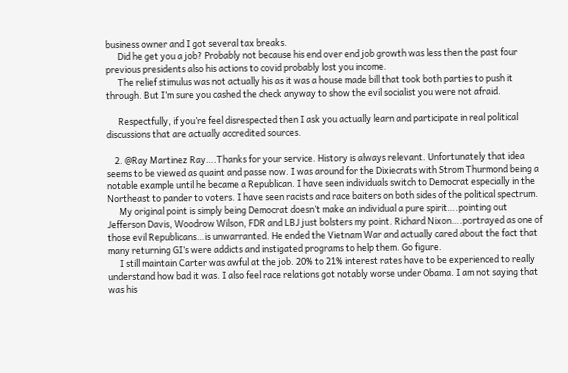business owner and I got several tax breaks.
      Did he get you a job? Probably not because his end over end job growth was less then the past four previous presidents also his actions to covid probably lost you income.
      The relief stimulus was not actually his as it was a house made bill that took both parties to push it through. But I’m sure you cashed the check anyway to show the evil socialist you were not afraid.

      Respectfully, if you’re feel disrespected then I ask you actually learn and participate in real political discussions that are actually accredited sources.

    2. @Ray Martinez Ray….Thanks for your service. History is always relevant. Unfortunately that idea seems to be viewed as quaint and passe now. I was around for the Dixiecrats with Strom Thurmond being a notable example until he became a Republican. I have seen individuals switch to Democrat especially in the Northeast to pander to voters. I have seen racists and race baiters on both sides of the political spectrum.
      My original point is simply being Democrat doesn’t make an individual a pure spirit….pointing out Jefferson Davis, Woodrow Wilson, FDR and LBJ just bolsters my point. Richard Nixon….portrayed as one of those evil Republicans…is unwarranted. He ended the Vietnam War and actually cared about the fact that many returning GI’s were addicts and instigated programs to help them. Go figure.
      I still maintain Carter was awful at the job. 20% to 21% interest rates have to be experienced to really understand how bad it was. I also feel race relations got notably worse under Obama. I am not saying that was his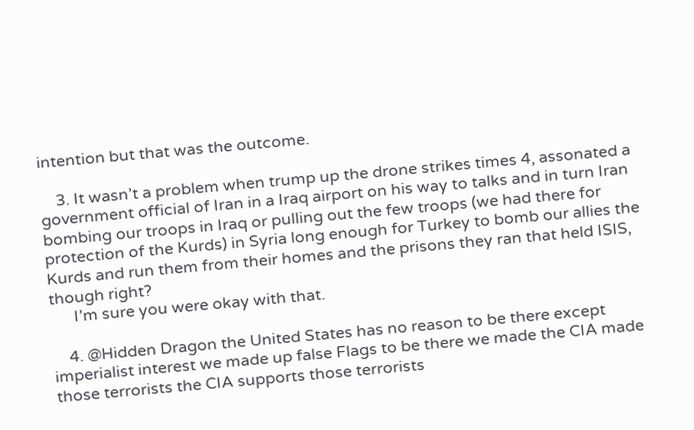intention but that was the outcome.

    3. It wasn’t a problem when trump up the drone strikes times 4, assonated a government official of Iran in a Iraq airport on his way to talks and in turn Iran bombing our troops in Iraq or pulling out the few troops (we had there for protection of the Kurds) in Syria long enough for Turkey to bomb our allies the Kurds and run them from their homes and the prisons they ran that held ISIS, though right?
      I’m sure you were okay with that.

    4. @Hidden Dragon the United States has no reason to be there except imperialist interest we made up false Flags to be there we made the CIA made those terrorists the CIA supports those terrorists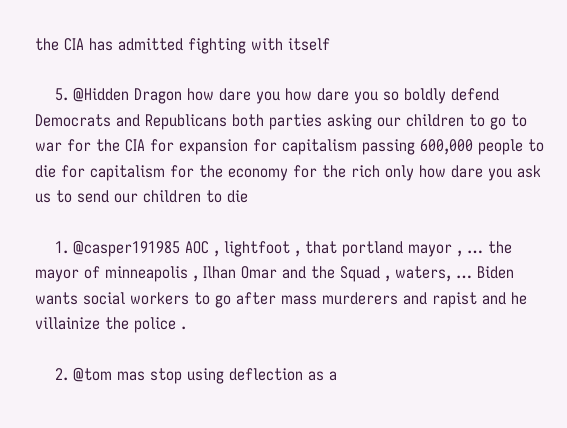the CIA has admitted fighting with itself

    5. @Hidden Dragon how dare you how dare you so boldly defend Democrats and Republicans both parties asking our children to go to war for the CIA for expansion for capitalism passing 600,000 people to die for capitalism for the economy for the rich only how dare you ask us to send our children to die

    1. @casper191985 AOC , lightfoot , that portland mayor , … the mayor of minneapolis , Ilhan Omar and the Squad , waters, … Biden wants social workers to go after mass murderers and rapist and he villainize the police .

    2. @tom mas stop using deflection as a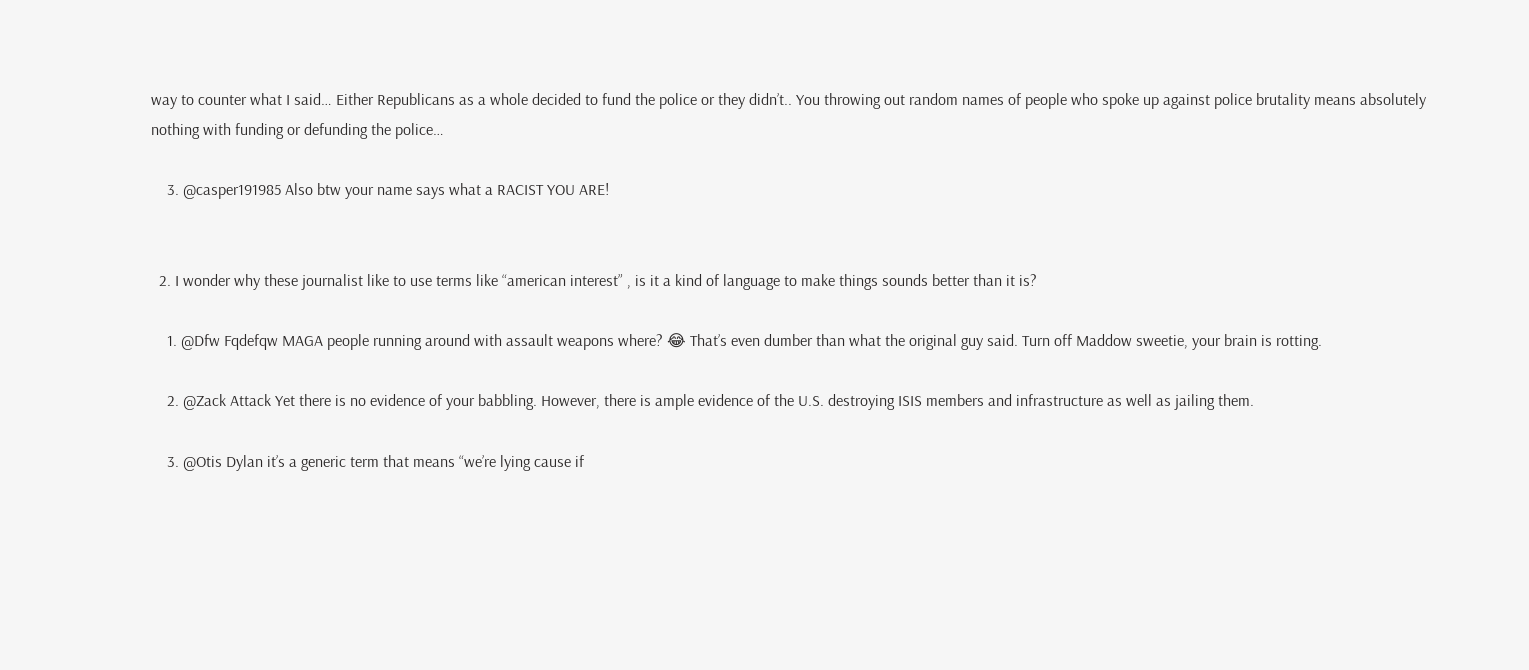way to counter what I said… Either Republicans as a whole decided to fund the police or they didn’t.. You throwing out random names of people who spoke up against police brutality means absolutely nothing with funding or defunding the police…

    3. @casper191985 Also btw your name says what a RACIST YOU ARE!


  2. I wonder why these journalist like to use terms like “american interest” , is it a kind of language to make things sounds better than it is?

    1. @Dfw Fqdefqw MAGA people running around with assault weapons where? 😂 That’s even dumber than what the original guy said. Turn off Maddow sweetie, your brain is rotting.

    2. @Zack Attack Yet there is no evidence of your babbling. However, there is ample evidence of the U.S. destroying ISIS members and infrastructure as well as jailing them.

    3. @Otis Dylan it’s a generic term that means “we’re lying cause if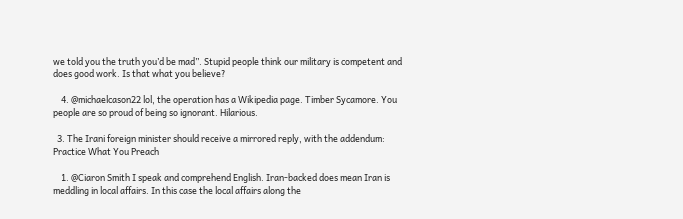we told you the truth you’d be mad”. Stupid people think our military is competent and does good work. Is that what you believe?

    4. @michaelcason22 lol, the operation has a Wikipedia page. Timber Sycamore. You people are so proud of being so ignorant. Hilarious.

  3. The Irani foreign minister should receive a mirrored reply, with the addendum: Practice What You Preach

    1. @Ciaron Smith I speak and comprehend English. Iran-backed does mean Iran is meddling in local affairs. In this case the local affairs along the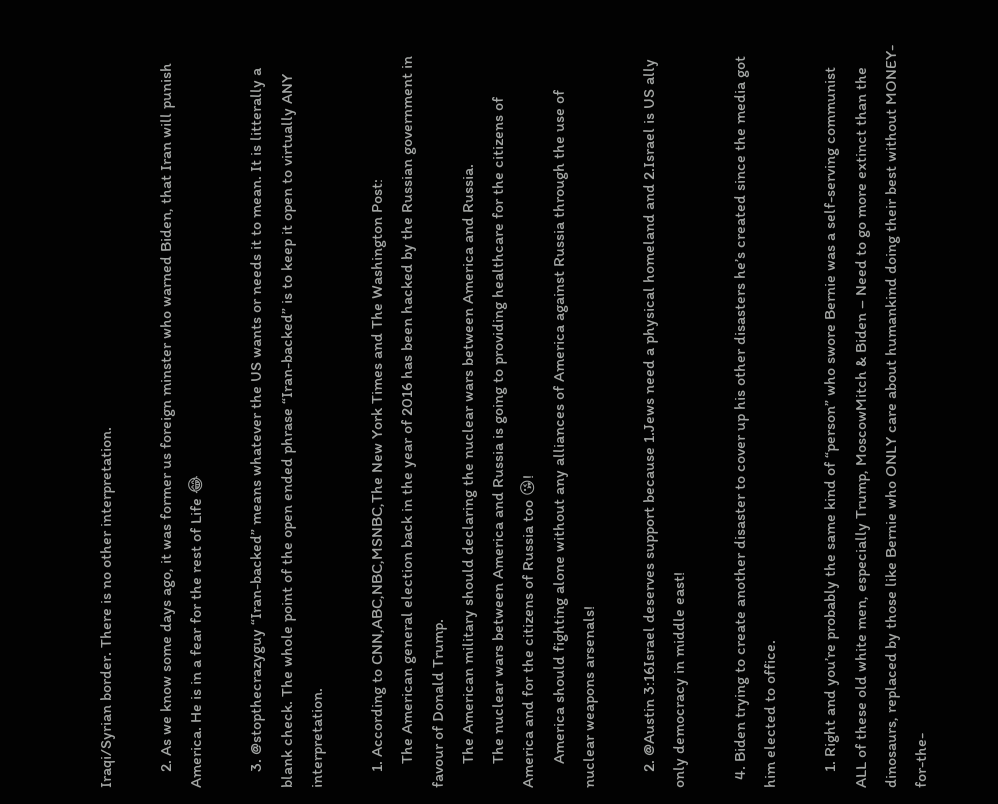Iraqi/Syrian border. There is no other interpretation.

    2. As we know some days ago, it was former us foreign minster who warned Biden, that Iran will punish America. He is in a fear for the rest of Life 😂

    3. @stopthecrazyguy “Iran-backed” means whatever the US wants or needs it to mean. It is litterally a blank check. The whole point of the open ended phrase “Iran-backed” is to keep it open to virtually ANY interpretation.

    1. According to CNN,ABC,NBC,MSNBC,The New York Times and The Washington Post:
      The American general election back in the year of 2016 has been hacked by the Russian government in favour of Donald Trump.
      The American military should declaring the nuclear wars between America and Russia.
      The nuclear wars between America and Russia is going to providing healthcare for the citizens of America and for the citizens of Russia too 😘!
      America should fighting alone without any alliances of America against Russia through the use of nuclear weapons arsenals!

    2. @Austin 3:16Israel deserves support because 1.Jews need a physical homeland and 2.Israel is US ally only democracy in middle east!

  4. Biden trying to create another disaster to cover up his other disasters he’s created since the media got him elected to office.

    1. Right and you’re probably the same kind of “person” who swore Bernie was a self-serving communist  ALL of these old white men, especially Trump, MoscowMitch & Biden – Need to go more extinct than the dinosaurs, replaced by those like Bernie who ONLY care about humankind doing their best without MONEY-for-the-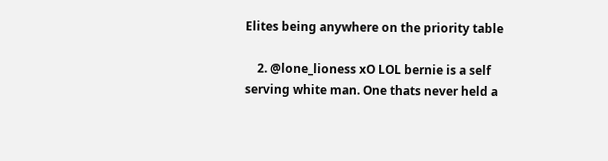Elites being anywhere on the priority table

    2. @lone_lioness xO LOL bernie is a self serving white man. One thats never held a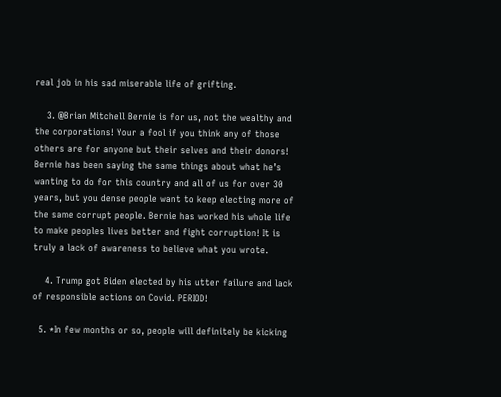real job in his sad miserable life of grifting.

    3. @Brian Mitchell Bernie is for us, not the wealthy and the corporations! Your a fool if you think any of those others are for anyone but their selves and their donors! Bernie has been saying the same things about what he’s wanting to do for this country and all of us for over 30 years, but you dense people want to keep electing more of the same corrupt people. Bernie has worked his whole life to make peoples lives better and fight corruption! It is truly a lack of awareness to believe what you wrote.

    4. Trump got Biden elected by his utter failure and lack of responsible actions on Covid. PERIOD!

  5. *In few months or so, people will definitely be kicking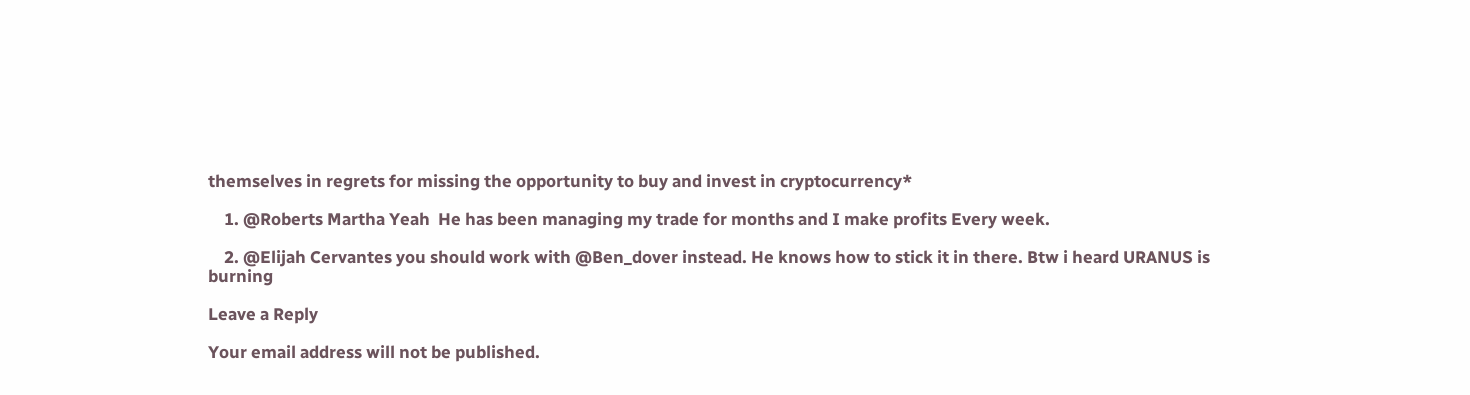themselves in regrets for missing the opportunity to buy and invest in cryptocurrency*

    1. @Roberts Martha Yeah  He has been managing my trade for months and I make profits Every week.

    2. @Elijah Cervantes you should work with @Ben_dover instead. He knows how to stick it in there. Btw i heard URANUS is burning

Leave a Reply

Your email address will not be published.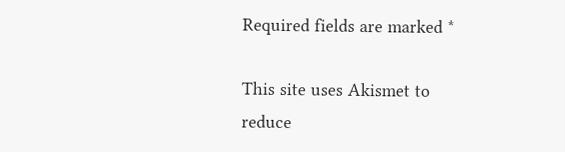Required fields are marked *

This site uses Akismet to reduce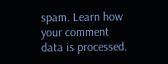spam. Learn how your comment data is processed.